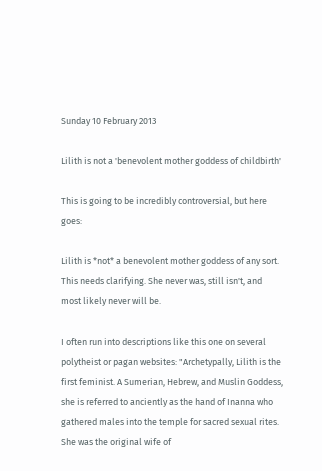Sunday 10 February 2013

Lilith is not a 'benevolent mother goddess of childbirth'

This is going to be incredibly controversial, but here goes:

Lilith is *not* a benevolent mother goddess of any sort. This needs clarifying. She never was, still isn't, and most likely never will be.

I often run into descriptions like this one on several polytheist or pagan websites: "Archetypally, Lilith is the first feminist. A Sumerian, Hebrew, and Muslin Goddess, she is referred to anciently as the hand of Inanna who gathered males into the temple for sacred sexual rites. She was the original wife of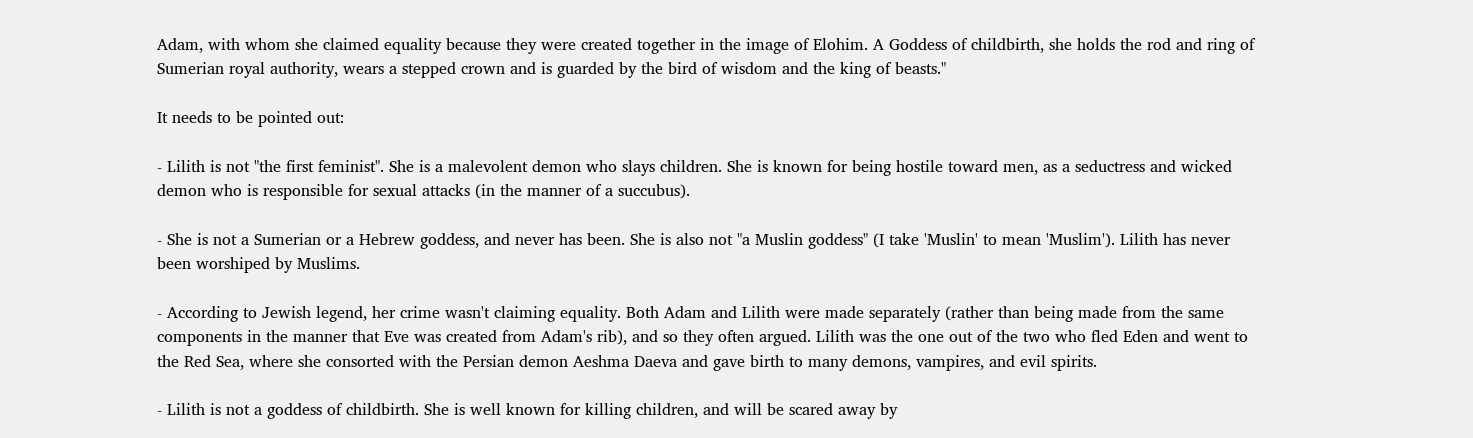Adam, with whom she claimed equality because they were created together in the image of Elohim. A Goddess of childbirth, she holds the rod and ring of Sumerian royal authority, wears a stepped crown and is guarded by the bird of wisdom and the king of beasts."

It needs to be pointed out:

- Lilith is not "the first feminist". She is a malevolent demon who slays children. She is known for being hostile toward men, as a seductress and wicked demon who is responsible for sexual attacks (in the manner of a succubus).

- She is not a Sumerian or a Hebrew goddess, and never has been. She is also not "a Muslin goddess" (I take 'Muslin' to mean 'Muslim'). Lilith has never been worshiped by Muslims.

- According to Jewish legend, her crime wasn't claiming equality. Both Adam and Lilith were made separately (rather than being made from the same components in the manner that Eve was created from Adam's rib), and so they often argued. Lilith was the one out of the two who fled Eden and went to the Red Sea, where she consorted with the Persian demon Aeshma Daeva and gave birth to many demons, vampires, and evil spirits.

- Lilith is not a goddess of childbirth. She is well known for killing children, and will be scared away by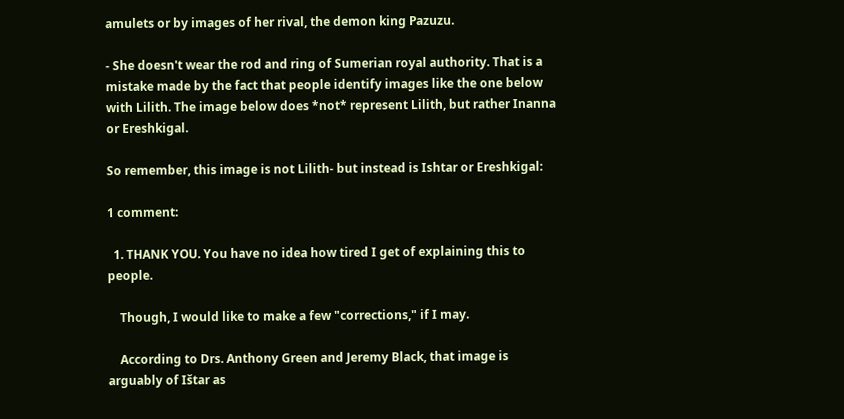amulets or by images of her rival, the demon king Pazuzu.

- She doesn't wear the rod and ring of Sumerian royal authority. That is a mistake made by the fact that people identify images like the one below with Lilith. The image below does *not* represent Lilith, but rather Inanna or Ereshkigal.

So remember, this image is not Lilith- but instead is Ishtar or Ereshkigal:

1 comment:

  1. THANK YOU. You have no idea how tired I get of explaining this to people.

    Though, I would like to make a few "corrections," if I may.

    According to Drs. Anthony Green and Jeremy Black, that image is arguably of Ištar as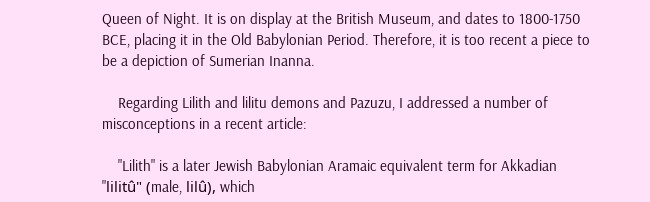Queen of Night. It is on display at the British Museum, and dates to 1800-1750 BCE, placing it in the Old Babylonian Period. Therefore, it is too recent a piece to be a depiction of Sumerian Inanna.

    Regarding Lilith and lilitu demons and Pazuzu, I addressed a number of misconceptions in a recent article:

    "Lilith" is a later Jewish Babylonian Aramaic equivalent term for Akkadian "lilitû" (male, lilû), which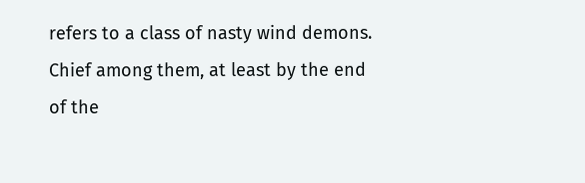refers to a class of nasty wind demons. Chief among them, at least by the end of the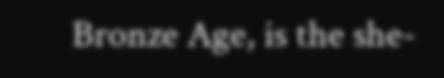Bronze Age, is the she-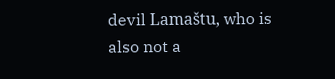devil Lamaštu, who is also not a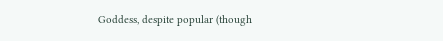Goddess, despite popular (though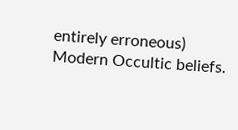entirely erroneous) Modern Occultic beliefs.